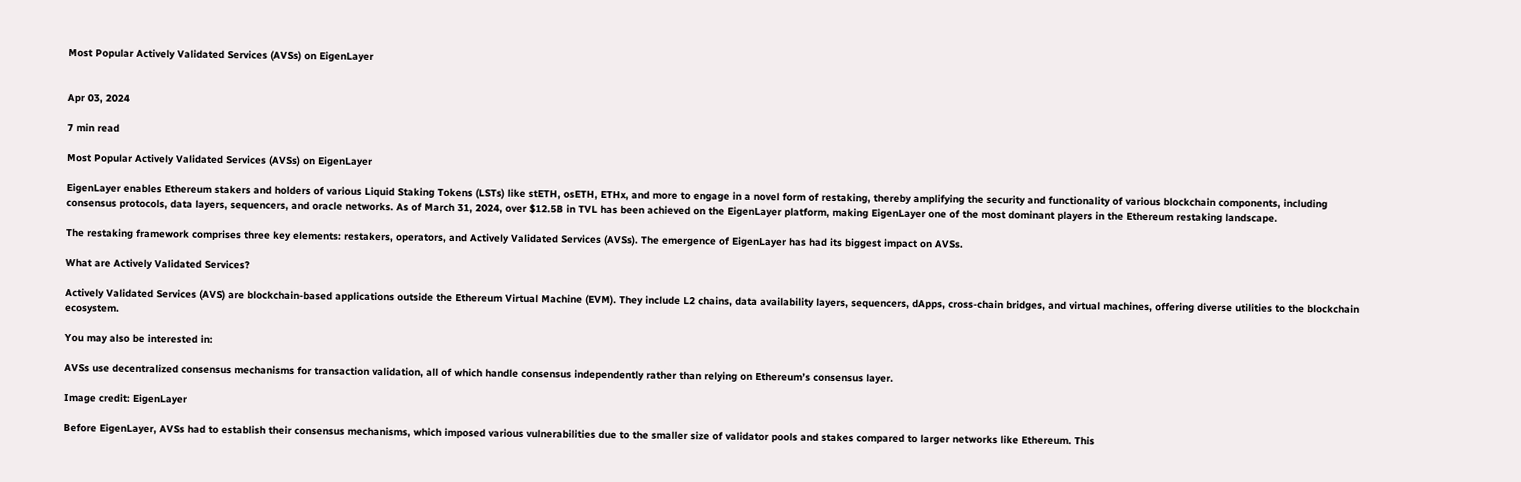Most Popular Actively Validated Services (AVSs) on EigenLayer


Apr 03, 2024

7 min read

Most Popular Actively Validated Services (AVSs) on EigenLayer

EigenLayer enables Ethereum stakers and holders of various Liquid Staking Tokens (LSTs) like stETH, osETH, ETHx, and more to engage in a novel form of restaking, thereby amplifying the security and functionality of various blockchain components, including consensus protocols, data layers, sequencers, and oracle networks. As of March 31, 2024, over $12.5B in TVL has been achieved on the EigenLayer platform, making EigenLayer one of the most dominant players in the Ethereum restaking landscape.

The restaking framework comprises three key elements: restakers, operators, and Actively Validated Services (AVSs). The emergence of EigenLayer has had its biggest impact on AVSs.

What are Actively Validated Services?

Actively Validated Services (AVS) are blockchain-based applications outside the Ethereum Virtual Machine (EVM). They include L2 chains, data availability layers, sequencers, dApps, cross-chain bridges, and virtual machines, offering diverse utilities to the blockchain ecosystem.

You may also be interested in:

AVSs use decentralized consensus mechanisms for transaction validation, all of which handle consensus independently rather than relying on Ethereum’s consensus layer.

Image credit: EigenLayer

Before EigenLayer, AVSs had to establish their consensus mechanisms, which imposed various vulnerabilities due to the smaller size of validator pools and stakes compared to larger networks like Ethereum. This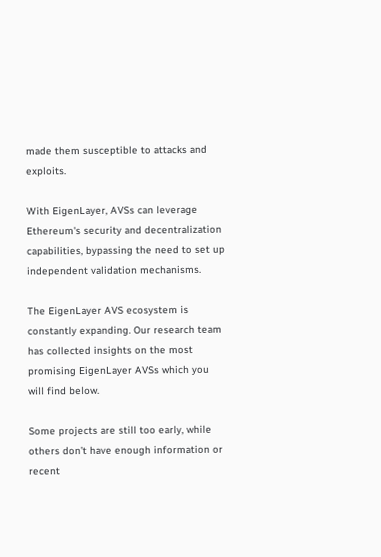made them susceptible to attacks and exploits.

With EigenLayer, AVSs can leverage Ethereum's security and decentralization capabilities, bypassing the need to set up independent validation mechanisms.

The EigenLayer AVS ecosystem is constantly expanding. Our research team has collected insights on the most promising EigenLayer AVSs which you will find below.

Some projects are still too early, while others don’t have enough information or recent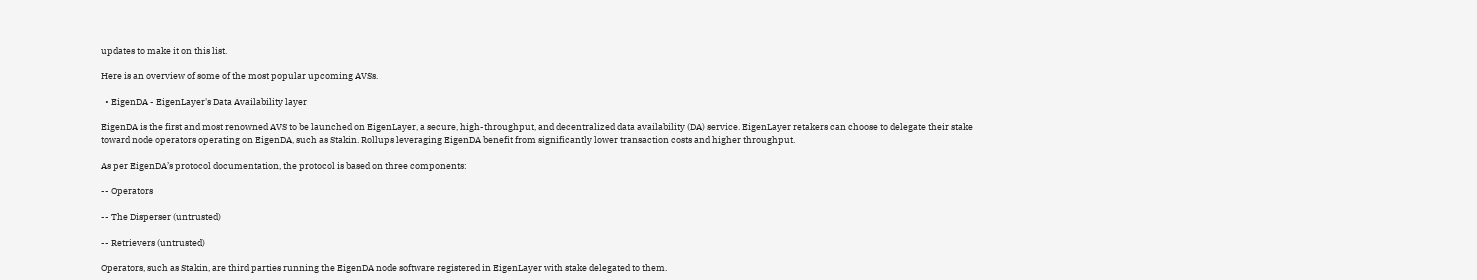updates to make it on this list.

Here is an overview of some of the most popular upcoming AVSs.

  • EigenDA - EigenLayer's Data Availability layer

EigenDA is the first and most renowned AVS to be launched on EigenLayer, a secure, high-throughput, and decentralized data availability (DA) service. EigenLayer retakers can choose to delegate their stake toward node operators operating on EigenDA, such as Stakin. Rollups leveraging EigenDA benefit from significantly lower transaction costs and higher throughput.

As per EigenDA’s protocol documentation, the protocol is based on three components:

-- Operators

-- The Disperser (untrusted)

-- Retrievers (untrusted)

Operators, such as Stakin, are third parties running the EigenDA node software registered in EigenLayer with stake delegated to them.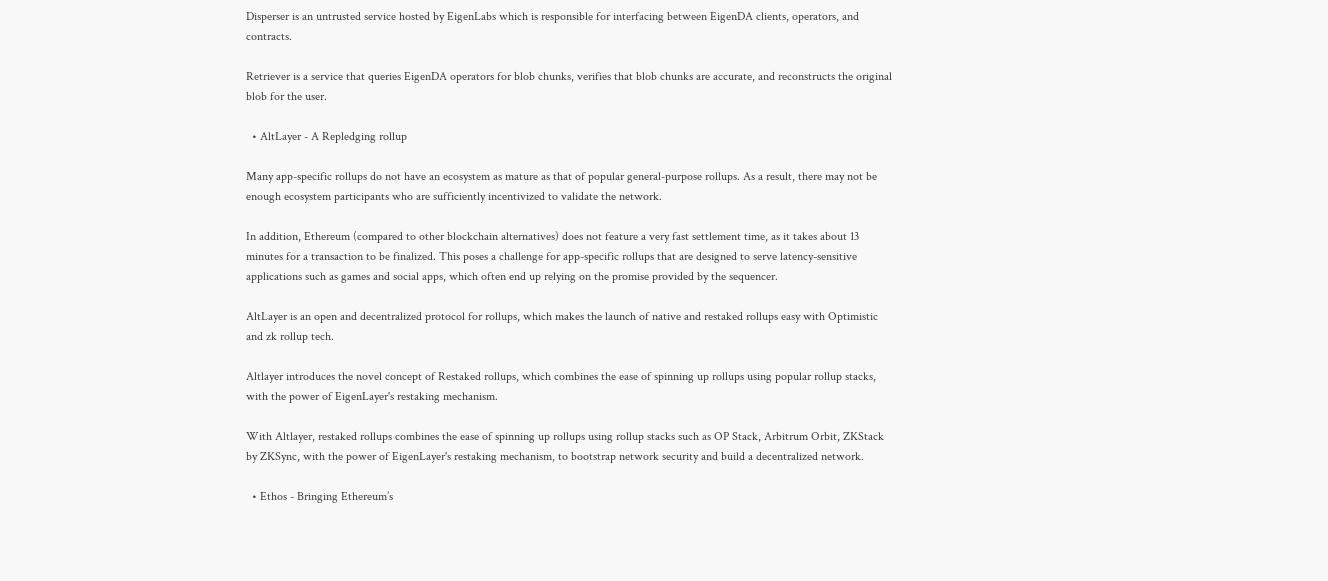Disperser is an untrusted service hosted by EigenLabs which is responsible for interfacing between EigenDA clients, operators, and contracts.

Retriever is a service that queries EigenDA operators for blob chunks, verifies that blob chunks are accurate, and reconstructs the original blob for the user.

  • AltLayer - A Repledging rollup

Many app-specific rollups do not have an ecosystem as mature as that of popular general-purpose rollups. As a result, there may not be enough ecosystem participants who are sufficiently incentivized to validate the network.

In addition, Ethereum (compared to other blockchain alternatives) does not feature a very fast settlement time, as it takes about 13 minutes for a transaction to be finalized. This poses a challenge for app-specific rollups that are designed to serve latency-sensitive applications such as games and social apps, which often end up relying on the promise provided by the sequencer.

AltLayer is an open and decentralized protocol for rollups, which makes the launch of native and restaked rollups easy with Optimistic and zk rollup tech.

Altlayer introduces the novel concept of Restaked rollups, which combines the ease of spinning up rollups using popular rollup stacks, with the power of EigenLayer's restaking mechanism.

With Altlayer, restaked rollups combines the ease of spinning up rollups using rollup stacks such as OP Stack, Arbitrum Orbit, ZKStack by ZKSync, with the power of EigenLayer's restaking mechanism, to bootstrap network security and build a decentralized network.

  • Ethos - Bringing Ethereum’s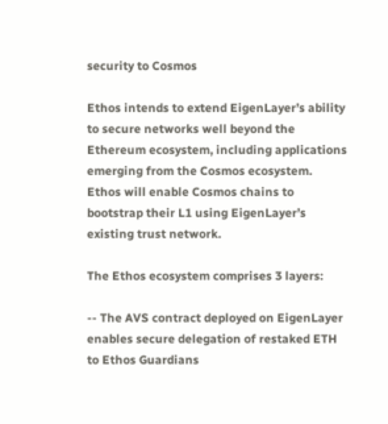security to Cosmos

Ethos intends to extend EigenLayer’s ability to secure networks well beyond the Ethereum ecosystem, including applications emerging from the Cosmos ecosystem. Ethos will enable Cosmos chains to bootstrap their L1 using EigenLayer’s existing trust network.

The Ethos ecosystem comprises 3 layers:

-- The AVS contract deployed on EigenLayer enables secure delegation of restaked ETH to Ethos Guardians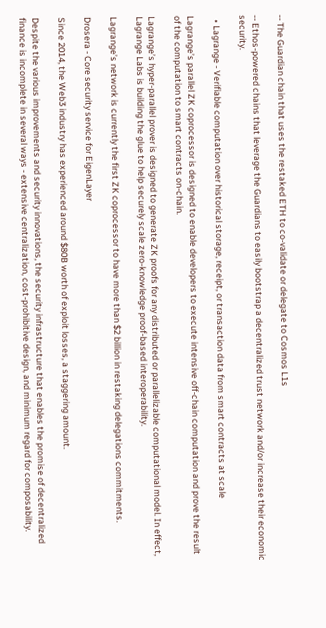-- The Guardian chain that uses the restaked ETH to co-validate or delegate to Cosmos L1s

-- Ethos-powered chains that leverage the Guardians to easily bootstrap a decentralized trust network and/or increase their economic security.

  • Lagrange - Verifiable computation over historical storage, receipt, or transaction data from smart contracts at scale

Lagrange’s parallel ZK coprocessor is designed to enable developers to execute intensive off-chain computation and prove the result of the computation to smart contracts on-chain.

Lagrange’s hyper-parallel prover is designed to generate ZK proofs for any distributed or parallelizable computational model. In effect, Lagrange Labs is building the glue to help securely scale zero-knowledge proof-based interoperability.

Lagrange’s network is currently the first ZK coprocessor to have more than $2 billion in restaking delegations commitments.

Drosera - Core security service for EigenLayer

Since 2014, the Web3 industry has experienced around $80B worth of exploit losses, a staggering amount.

Despite the various improvements and security innovations, the security infrastructure that enables the promise of decentralized finance is incomplete in several ways - extensive centralization, cost-prohibitive design, and minimum regard for composability.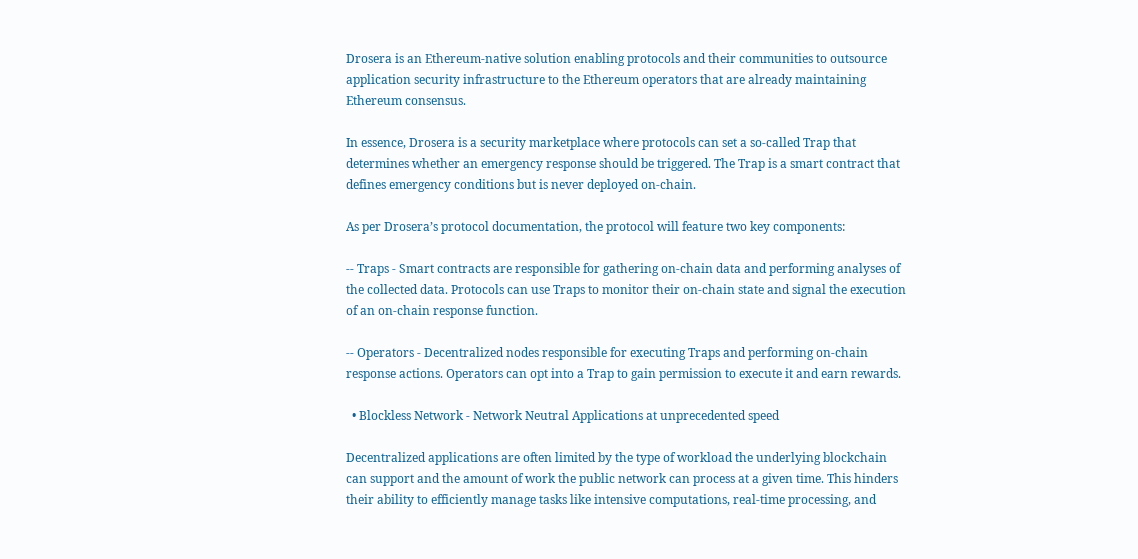Drosera is an Ethereum-native solution enabling protocols and their communities to outsource application security infrastructure to the Ethereum operators that are already maintaining Ethereum consensus.

In essence, Drosera is a security marketplace where protocols can set a so-called Trap that determines whether an emergency response should be triggered. The Trap is a smart contract that defines emergency conditions but is never deployed on-chain.

As per Drosera’s protocol documentation, the protocol will feature two key components:

-- Traps - Smart contracts are responsible for gathering on-chain data and performing analyses of the collected data. Protocols can use Traps to monitor their on-chain state and signal the execution of an on-chain response function.

-- Operators - Decentralized nodes responsible for executing Traps and performing on-chain response actions. Operators can opt into a Trap to gain permission to execute it and earn rewards.

  • Blockless Network - Network Neutral Applications at unprecedented speed

Decentralized applications are often limited by the type of workload the underlying blockchain can support and the amount of work the public network can process at a given time. This hinders their ability to efficiently manage tasks like intensive computations, real-time processing, and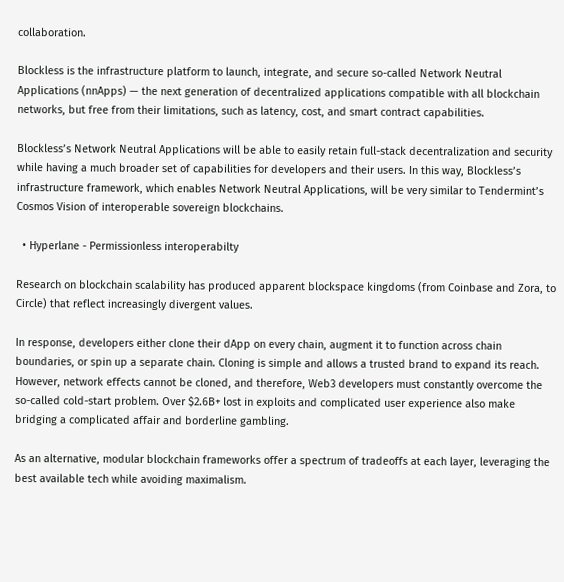collaboration.

Blockless is the infrastructure platform to launch, integrate, and secure so-called Network Neutral Applications (nnApps) — the next generation of decentralized applications compatible with all blockchain networks, but free from their limitations, such as latency, cost, and smart contract capabilities.

Blockless’s Network Neutral Applications will be able to easily retain full-stack decentralization and security while having a much broader set of capabilities for developers and their users. In this way, Blockless’s infrastructure framework, which enables Network Neutral Applications, will be very similar to Tendermint’s Cosmos Vision of interoperable sovereign blockchains.

  • Hyperlane - Permissionless interoperabilty

Research on blockchain scalability has produced apparent blockspace kingdoms (from Coinbase and Zora, to Circle) that reflect increasingly divergent values.

In response, developers either clone their dApp on every chain, augment it to function across chain boundaries, or spin up a separate chain. Cloning is simple and allows a trusted brand to expand its reach. However, network effects cannot be cloned, and therefore, Web3 developers must constantly overcome the so-called cold-start problem. Over $2.6B+ lost in exploits and complicated user experience also make bridging a complicated affair and borderline gambling.

As an alternative, modular blockchain frameworks offer a spectrum of tradeoffs at each layer, leveraging the best available tech while avoiding maximalism.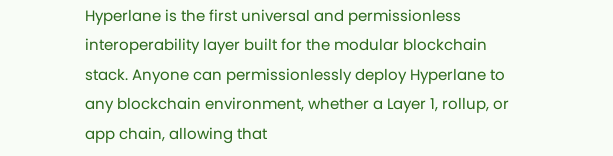Hyperlane is the first universal and permissionless interoperability layer built for the modular blockchain stack. Anyone can permissionlessly deploy Hyperlane to any blockchain environment, whether a Layer 1, rollup, or app chain, allowing that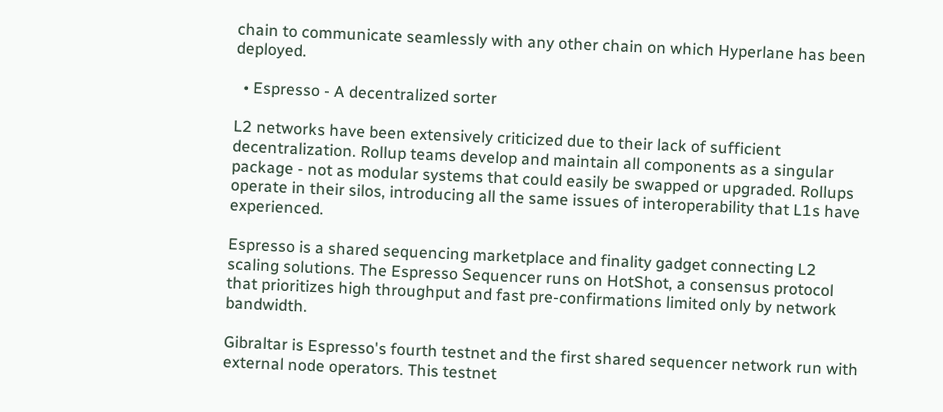chain to communicate seamlessly with any other chain on which Hyperlane has been deployed.

  • Espresso - A decentralized sorter

L2 networks have been extensively criticized due to their lack of sufficient decentralization. Rollup teams develop and maintain all components as a singular package - not as modular systems that could easily be swapped or upgraded. Rollups operate in their silos, introducing all the same issues of interoperability that L1s have experienced.

Espresso is a shared sequencing marketplace and finality gadget connecting L2 scaling solutions. The Espresso Sequencer runs on HotShot, a consensus protocol that prioritizes high throughput and fast pre-confirmations limited only by network bandwidth.

Gibraltar is Espresso's fourth testnet and the first shared sequencer network run with external node operators. This testnet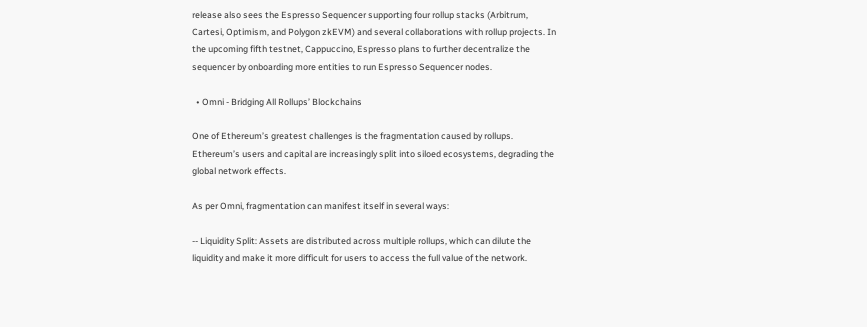release also sees the Espresso Sequencer supporting four rollup stacks (Arbitrum, Cartesi, Optimism, and Polygon zkEVM) and several collaborations with rollup projects. In the upcoming fifth testnet, Cappuccino, Espresso plans to further decentralize the sequencer by onboarding more entities to run Espresso Sequencer nodes.

  • Omni - Bridging All Rollups’ Blockchains

One of Ethereum’s greatest challenges is the fragmentation caused by rollups. Ethereum’s users and capital are increasingly split into siloed ecosystems, degrading the global network effects.

As per Omni, fragmentation can manifest itself in several ways:

-- Liquidity Split: Assets are distributed across multiple rollups, which can dilute the liquidity and make it more difficult for users to access the full value of the network.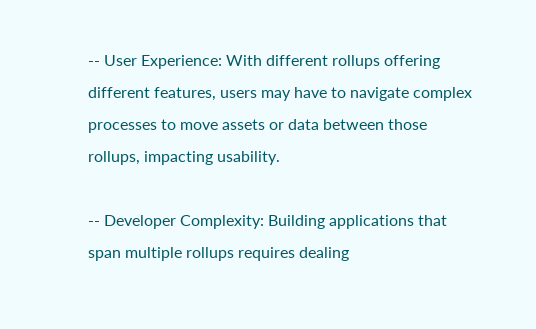-- User Experience: With different rollups offering different features, users may have to navigate complex processes to move assets or data between those rollups, impacting usability.

-- Developer Complexity: Building applications that span multiple rollups requires dealing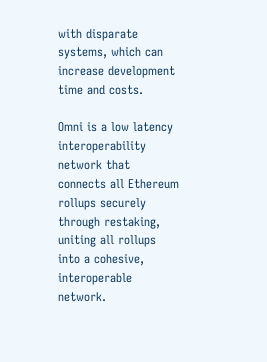with disparate systems, which can increase development time and costs.

Omni is a low latency interoperability network that connects all Ethereum rollups securely through restaking, uniting all rollups into a cohesive, interoperable network.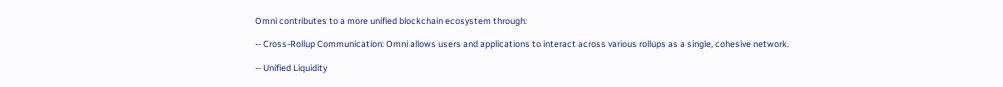Omni contributes to a more unified blockchain ecosystem through:

-- Cross-Rollup Communication: Omni allows users and applications to interact across various rollups as a single, cohesive network.

-- Unified Liquidity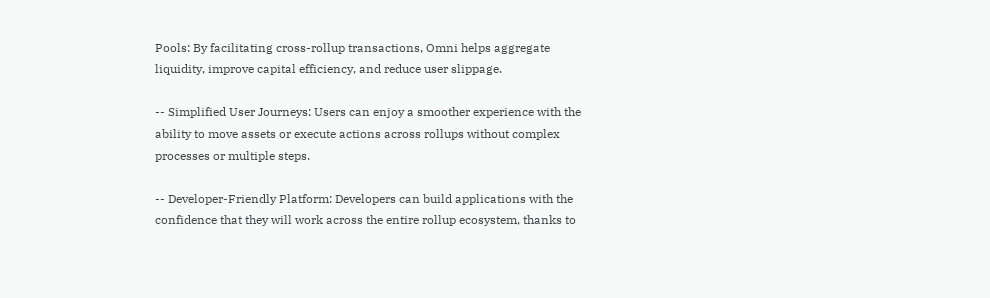Pools: By facilitating cross-rollup transactions, Omni helps aggregate liquidity, improve capital efficiency, and reduce user slippage.

-- Simplified User Journeys: Users can enjoy a smoother experience with the ability to move assets or execute actions across rollups without complex processes or multiple steps.

-- Developer-Friendly Platform: Developers can build applications with the confidence that they will work across the entire rollup ecosystem, thanks to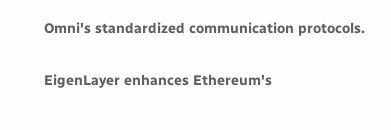Omni's standardized communication protocols.


EigenLayer enhances Ethereum's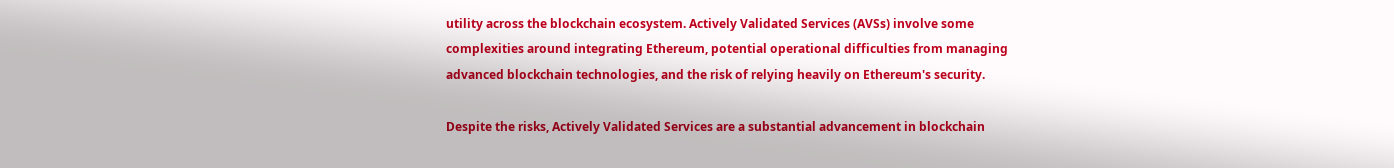utility across the blockchain ecosystem. Actively Validated Services (AVSs) involve some complexities around integrating Ethereum, potential operational difficulties from managing advanced blockchain technologies, and the risk of relying heavily on Ethereum's security.

Despite the risks, Actively Validated Services are a substantial advancement in blockchain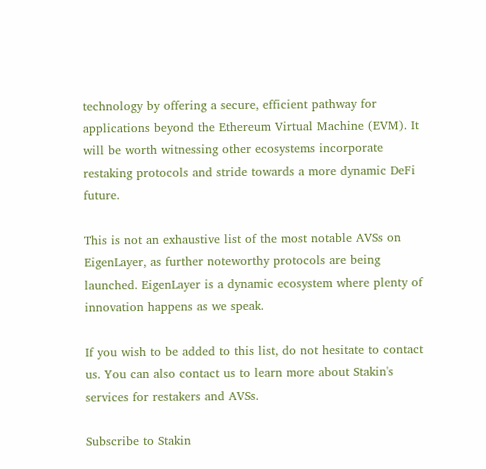technology by offering a secure, efficient pathway for applications beyond the Ethereum Virtual Machine (EVM). It will be worth witnessing other ecosystems incorporate restaking protocols and stride towards a more dynamic DeFi future.

This is not an exhaustive list of the most notable AVSs on EigenLayer, as further noteworthy protocols are being launched. EigenLayer is a dynamic ecosystem where plenty of innovation happens as we speak.

If you wish to be added to this list, do not hesitate to contact us. You can also contact us to learn more about Stakin's services for restakers and AVSs.

Subscribe to Stakin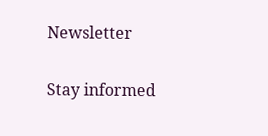Newsletter

Stay informed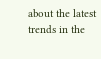about the latest trends in the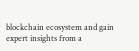blockchain ecosystem and gain expert insights from a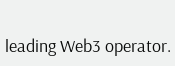leading Web3 operator.